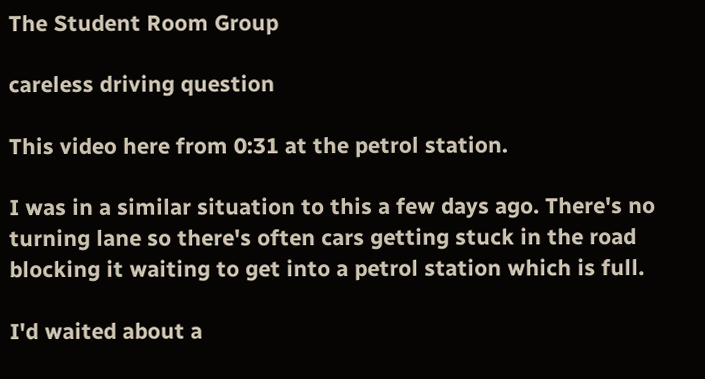The Student Room Group

careless driving question

This video here from 0:31 at the petrol station.

I was in a similar situation to this a few days ago. There's no turning lane so there's often cars getting stuck in the road blocking it waiting to get into a petrol station which is full.

I'd waited about a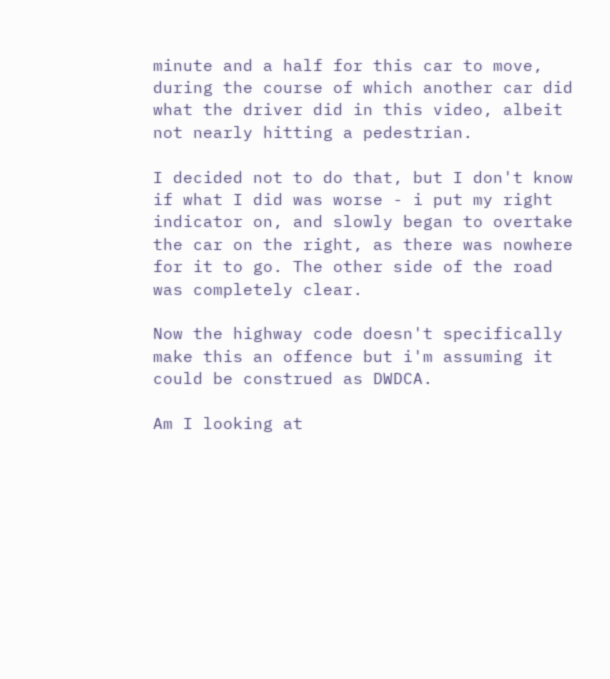minute and a half for this car to move, during the course of which another car did what the driver did in this video, albeit not nearly hitting a pedestrian.

I decided not to do that, but I don't know if what I did was worse - i put my right indicator on, and slowly began to overtake the car on the right, as there was nowhere for it to go. The other side of the road was completely clear.

Now the highway code doesn't specifically make this an offence but i'm assuming it could be construed as DWDCA.

Am I looking at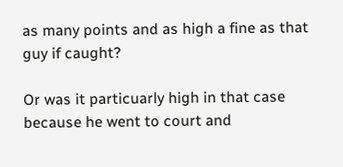as many points and as high a fine as that guy if caught?

Or was it particuarly high in that case because he went to court and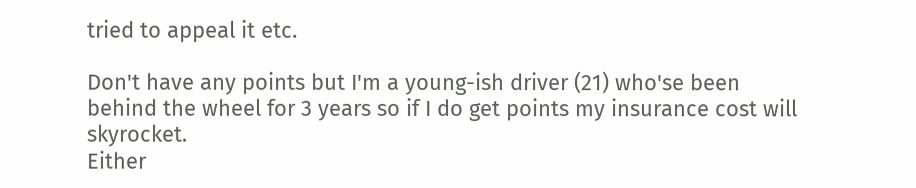tried to appeal it etc.

Don't have any points but I'm a young-ish driver (21) who'se been behind the wheel for 3 years so if I do get points my insurance cost will skyrocket.
Either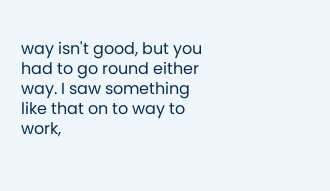way isn't good, but you had to go round either way. I saw something like that on to way to work,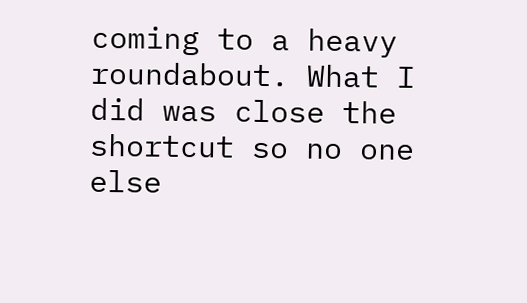coming to a heavy roundabout. What I did was close the shortcut so no one else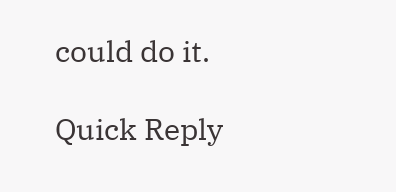could do it.

Quick Reply